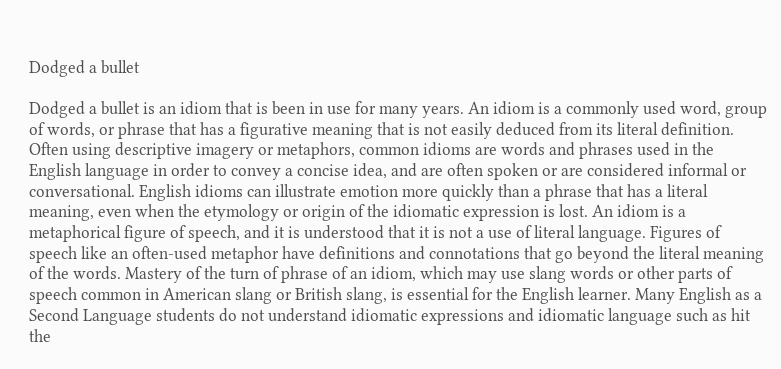Dodged a bullet

Dodged a bullet is an idiom that is been in use for many years. An idiom is a commonly used word, group of words, or phrase that has a figurative meaning that is not easily deduced from its literal definition. Often using descriptive imagery or metaphors, common idioms are words and phrases used in the English language in order to convey a concise idea, and are often spoken or are considered informal or conversational. English idioms can illustrate emotion more quickly than a phrase that has a literal meaning, even when the etymology or origin of the idiomatic expression is lost. An idiom is a metaphorical figure of speech, and it is understood that it is not a use of literal language. Figures of speech like an often-used metaphor have definitions and connotations that go beyond the literal meaning of the words. Mastery of the turn of phrase of an idiom, which may use slang words or other parts of speech common in American slang or British slang, is essential for the English learner. Many English as a Second Language students do not understand idiomatic expressions and idiomatic language such as hit the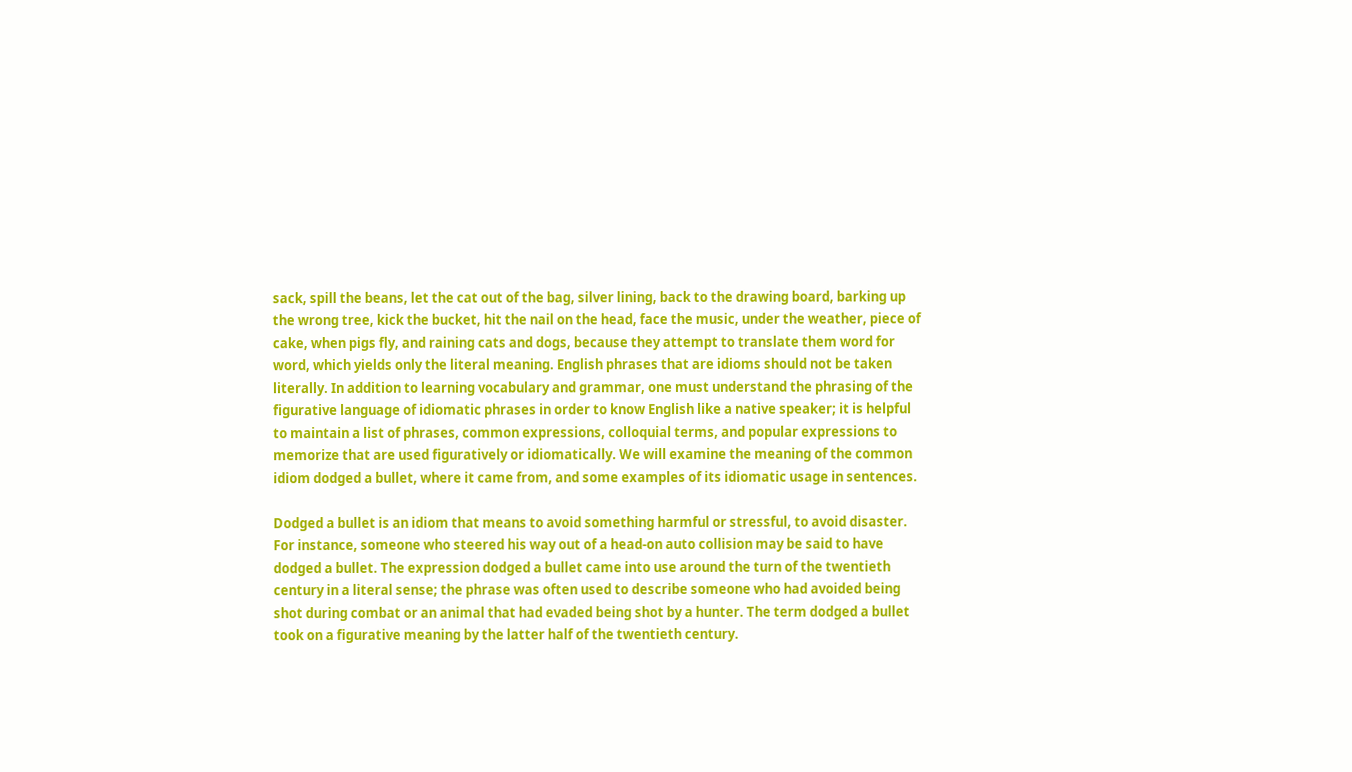sack, spill the beans, let the cat out of the bag, silver lining, back to the drawing board, barking up the wrong tree, kick the bucket, hit the nail on the head, face the music, under the weather, piece of cake, when pigs fly, and raining cats and dogs, because they attempt to translate them word for word, which yields only the literal meaning. English phrases that are idioms should not be taken literally. In addition to learning vocabulary and grammar, one must understand the phrasing of the figurative language of idiomatic phrases in order to know English like a native speaker; it is helpful to maintain a list of phrases, common expressions, colloquial terms, and popular expressions to memorize that are used figuratively or idiomatically. We will examine the meaning of the common idiom dodged a bullet, where it came from, and some examples of its idiomatic usage in sentences.

Dodged a bullet is an idiom that means to avoid something harmful or stressful, to avoid disaster. For instance, someone who steered his way out of a head-on auto collision may be said to have dodged a bullet. The expression dodged a bullet came into use around the turn of the twentieth century in a literal sense; the phrase was often used to describe someone who had avoided being shot during combat or an animal that had evaded being shot by a hunter. The term dodged a bullet took on a figurative meaning by the latter half of the twentieth century.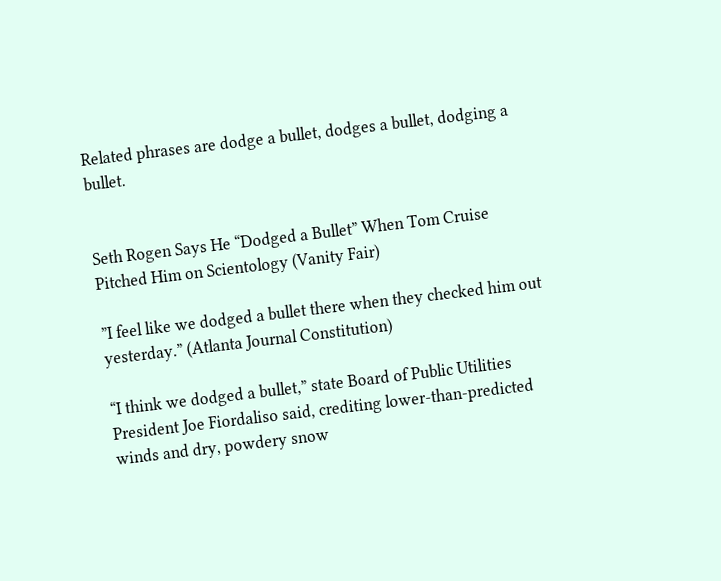Related phrases are dodge a bullet, dodges a bullet, dodging a bullet.


Seth Rogen Says He “Dodged a Bullet” When Tom Cruise Pitched Him on Scientology (Vanity Fair)

”I feel like we dodged a bullet there when they checked him out yesterday.” (Atlanta Journal Constitution)

“I think we dodged a bullet,” state Board of Public Utilities President Joe Fiordaliso said, crediting lower-than-predicted winds and dry, powdery snow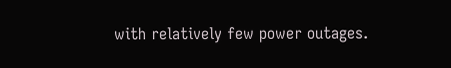with relatively few power outages.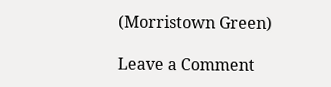(Morristown Green)

Leave a Comment